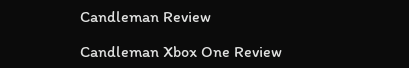Candleman Review

Candleman Xbox One Review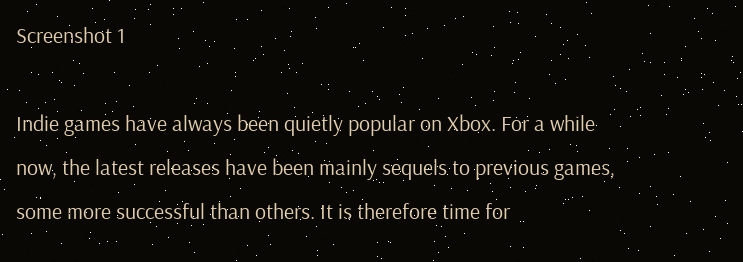Screenshot 1

Indie games have always been quietly popular on Xbox. For a while now, the latest releases have been mainly sequels to previous games, some more successful than others. It is therefore time for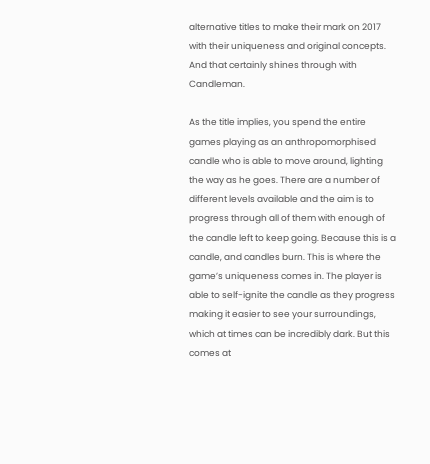alternative titles to make their mark on 2017 with their uniqueness and original concepts. And that certainly shines through with Candleman.

As the title implies, you spend the entire games playing as an anthropomorphised candle who is able to move around, lighting the way as he goes. There are a number of different levels available and the aim is to progress through all of them with enough of the candle left to keep going. Because this is a candle, and candles burn. This is where the game’s uniqueness comes in. The player is able to self-ignite the candle as they progress making it easier to see your surroundings, which at times can be incredibly dark. But this comes at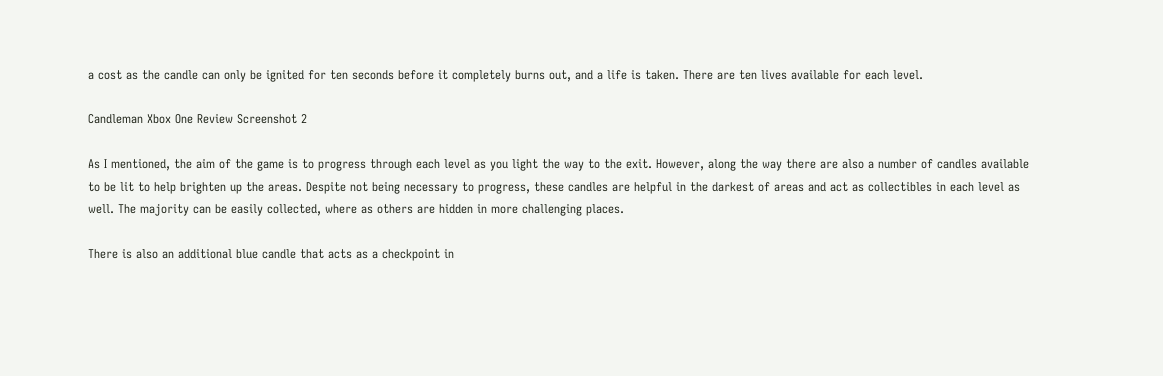a cost as the candle can only be ignited for ten seconds before it completely burns out, and a life is taken. There are ten lives available for each level.

Candleman Xbox One Review Screenshot 2

As I mentioned, the aim of the game is to progress through each level as you light the way to the exit. However, along the way there are also a number of candles available to be lit to help brighten up the areas. Despite not being necessary to progress, these candles are helpful in the darkest of areas and act as collectibles in each level as well. The majority can be easily collected, where as others are hidden in more challenging places.

There is also an additional blue candle that acts as a checkpoint in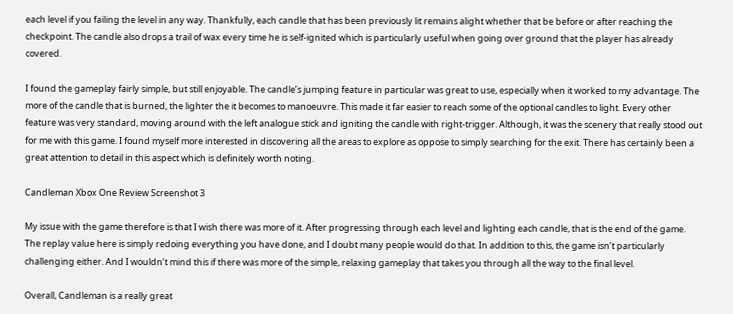each level if you failing the level in any way. Thankfully, each candle that has been previously lit remains alight whether that be before or after reaching the checkpoint. The candle also drops a trail of wax every time he is self-ignited which is particularly useful when going over ground that the player has already covered.

I found the gameplay fairly simple, but still enjoyable. The candle’s jumping feature in particular was great to use, especially when it worked to my advantage. The more of the candle that is burned, the lighter the it becomes to manoeuvre. This made it far easier to reach some of the optional candles to light. Every other feature was very standard, moving around with the left analogue stick and igniting the candle with right-trigger. Although, it was the scenery that really stood out for me with this game. I found myself more interested in discovering all the areas to explore as oppose to simply searching for the exit. There has certainly been a great attention to detail in this aspect which is definitely worth noting.

Candleman Xbox One Review Screenshot 3

My issue with the game therefore is that I wish there was more of it. After progressing through each level and lighting each candle, that is the end of the game. The replay value here is simply redoing everything you have done, and I doubt many people would do that. In addition to this, the game isn’t particularly challenging either. And I wouldn’t mind this if there was more of the simple, relaxing gameplay that takes you through all the way to the final level.

Overall, Candleman is a really great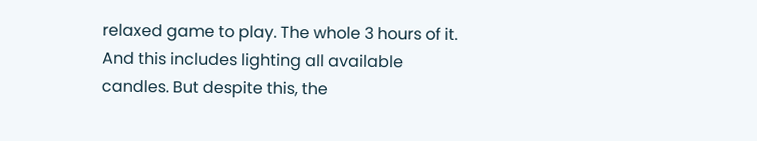relaxed game to play. The whole 3 hours of it. And this includes lighting all available candles. But despite this, the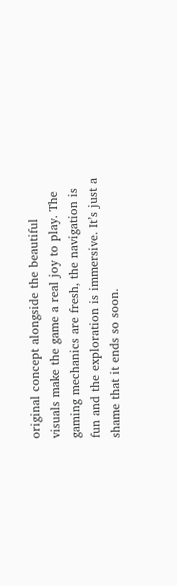original concept alongside the beautiful visuals make the game a real joy to play. The gaming mechanics are fresh, the navigation is fun and the exploration is immersive. It’s just a shame that it ends so soon.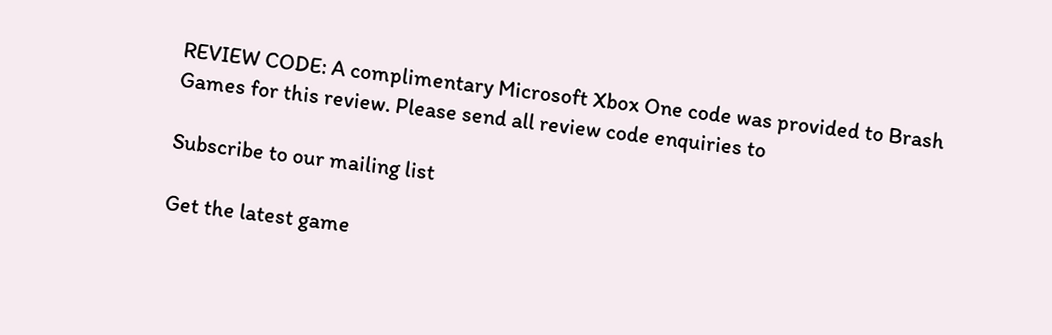REVIEW CODE: A complimentary Microsoft Xbox One code was provided to Brash Games for this review. Please send all review code enquiries to

Subscribe to our mailing list

Get the latest game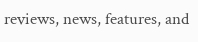reviews, news, features, and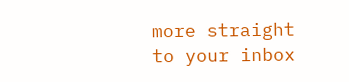more straight to your inbox